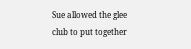Sue allowed the glee club to put together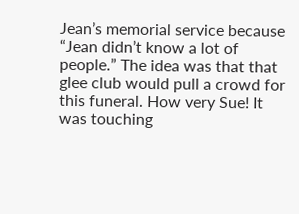Jean’s memorial service because “Jean didn’t know a lot of people.” The idea was that that glee club would pull a crowd for this funeral. How very Sue! It was touching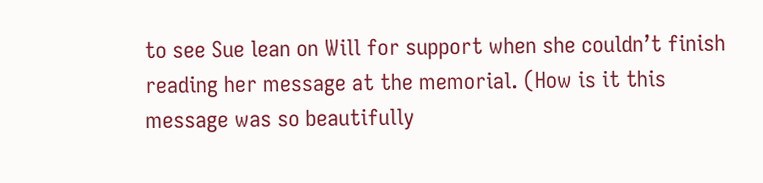to see Sue lean on Will for support when she couldn’t finish reading her message at the memorial. (How is it this message was so beautifully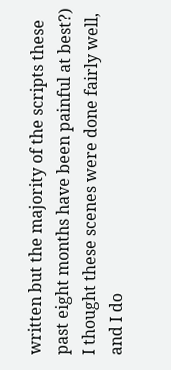written but the majority of the scripts these past eight months have been painful at best?) I thought these scenes were done fairly well, and I do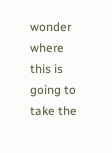wonder where this is going to take the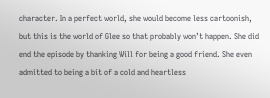character. In a perfect world, she would become less cartoonish, but this is the world of Glee so that probably won’t happen. She did end the episode by thanking Will for being a good friend. She even admitted to being a bit of a cold and heartless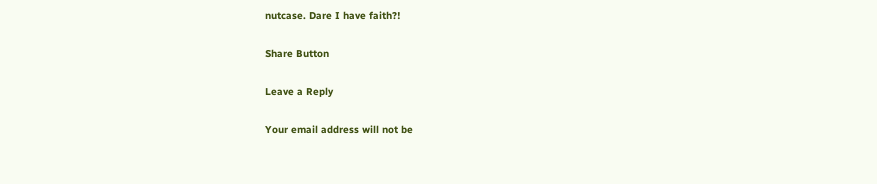nutcase. Dare I have faith?!

Share Button

Leave a Reply

Your email address will not be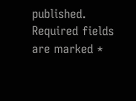published. Required fields are marked *